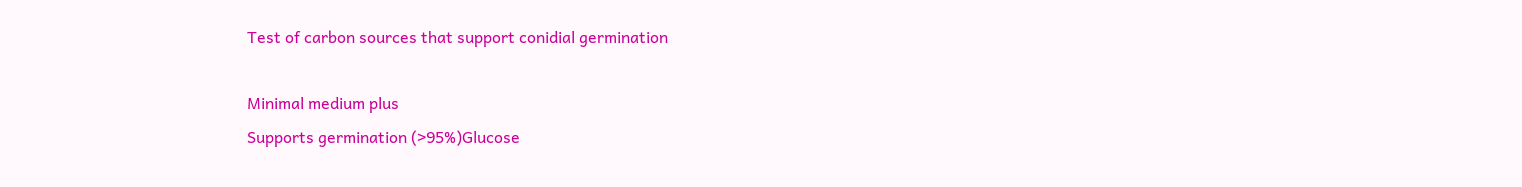Test of carbon sources that support conidial germination

Minimal medium plus
Supports germination (>95%)Glucose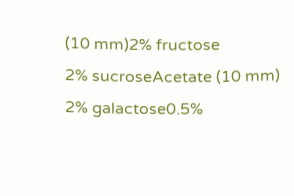(10 mm)2% fructose
2% sucroseAcetate (10 mm)
2% galactose0.5%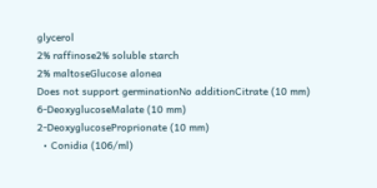glycerol
2% raffinose2% soluble starch
2% maltoseGlucose alonea
Does not support germinationNo additionCitrate (10 mm)
6-DeoxyglucoseMalate (10 mm)
2-DeoxyglucoseProprionate (10 mm)
  • Conidia (106/ml)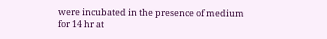were incubated in the presence of medium for 14 hr at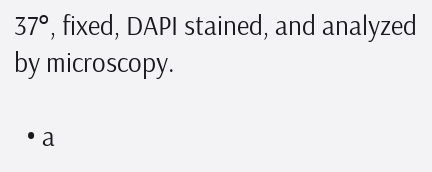37°, fixed, DAPI stained, and analyzed by microscopy.

  • a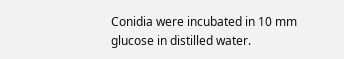Conidia were incubated in 10 mm glucose in distilled water.